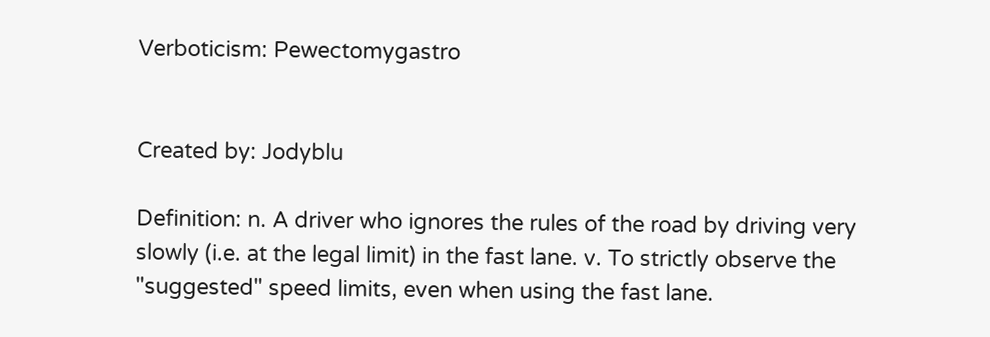Verboticism: Pewectomygastro


Created by: Jodyblu

Definition: n. A driver who ignores the rules of the road by driving very slowly (i.e. at the legal limit) in the fast lane. v. To strictly observe the "suggested" speed limits, even when using the fast lane.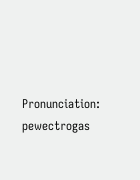Pronunciation: pewectrogas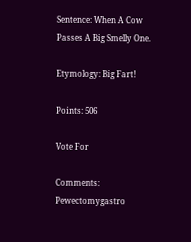Sentence: When A Cow Passes A Big Smelly One.

Etymology: Big Fart!

Points: 506

Vote For

Comments: Pewectomygastro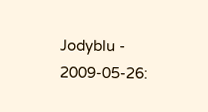Jodyblu - 2009-05-26: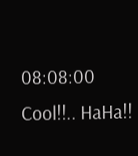08:08:00
Cool!!.. HaHa!!